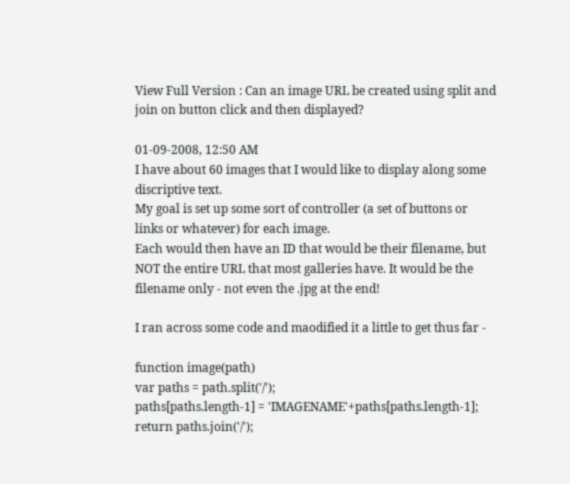View Full Version : Can an image URL be created using split and join on button click and then displayed?

01-09-2008, 12:50 AM
I have about 60 images that I would like to display along some discriptive text.
My goal is set up some sort of controller (a set of buttons or links or whatever) for each image.
Each would then have an ID that would be their filename, but NOT the entire URL that most galleries have. It would be the filename only - not even the .jpg at the end!

I ran across some code and maodified it a little to get thus far -

function image(path)
var paths = path.split('/');
paths[paths.length-1] = 'IMAGENAME'+paths[paths.length-1];
return paths.join('/');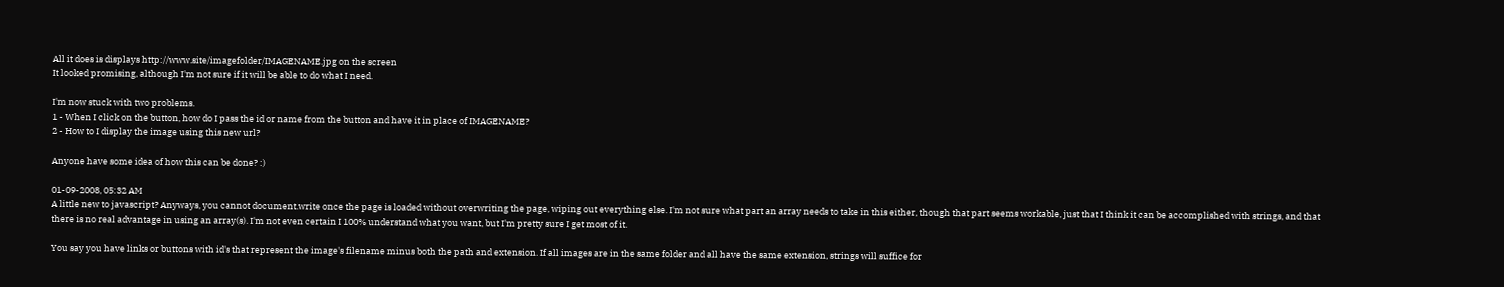All it does is displays http://www.site/imagefolder/IMAGENAME.jpg on the screen
It looked promising, although I'm not sure if it will be able to do what I need.

I'm now stuck with two problems.
1 - When I click on the button, how do I pass the id or name from the button and have it in place of IMAGENAME?
2 - How to I display the image using this new url?

Anyone have some idea of how this can be done? :)

01-09-2008, 05:32 AM
A little new to javascript? Anyways, you cannot document.write once the page is loaded without overwriting the page, wiping out everything else. I'm not sure what part an array needs to take in this either, though that part seems workable, just that I think it can be accomplished with strings, and that there is no real advantage in using an array(s). I'm not even certain I 100% understand what you want, but I'm pretty sure I get most of it.

You say you have links or buttons with id's that represent the image's filename minus both the path and extension. If all images are in the same folder and all have the same extension, strings will suffice for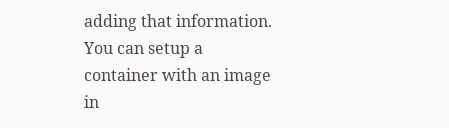adding that information. You can setup a container with an image in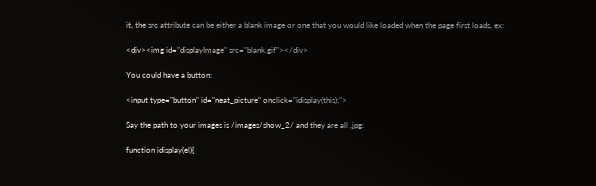it, the src attribute can be either a blank image or one that you would like loaded when the page first loads, ex:

<div><img id="displayImage" src="blank.gif"></div>

You could have a button:

<input type="button" id="neat_picture" onclick="idisplay(this);">

Say the path to your images is /images/show_2/ and they are all .jpg:

function idisplay(el){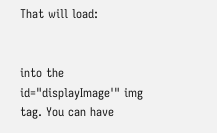That will load:


into the id="displayImage'" img tag. You can have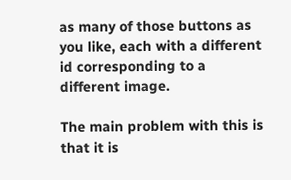as many of those buttons as you like, each with a different id corresponding to a different image.

The main problem with this is that it is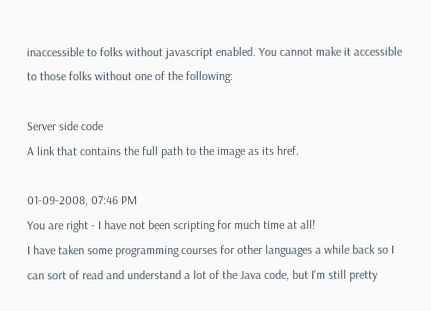inaccessible to folks without javascript enabled. You cannot make it accessible to those folks without one of the following:

Server side code
A link that contains the full path to the image as its href.

01-09-2008, 07:46 PM
You are right - I have not been scripting for much time at all!
I have taken some programming courses for other languages a while back so I can sort of read and understand a lot of the Java code, but I'm still pretty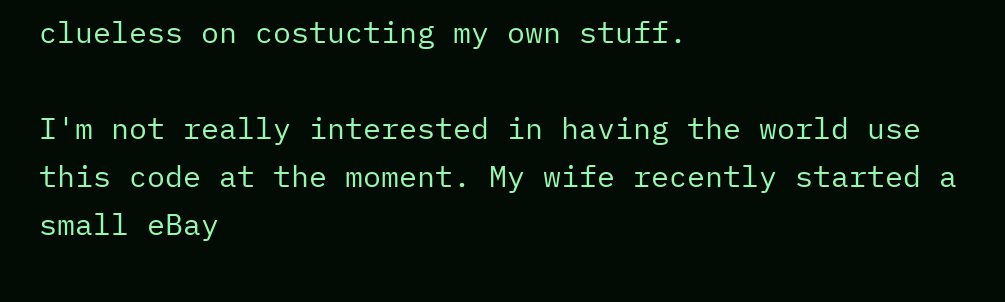clueless on costucting my own stuff.

I'm not really interested in having the world use this code at the moment. My wife recently started a small eBay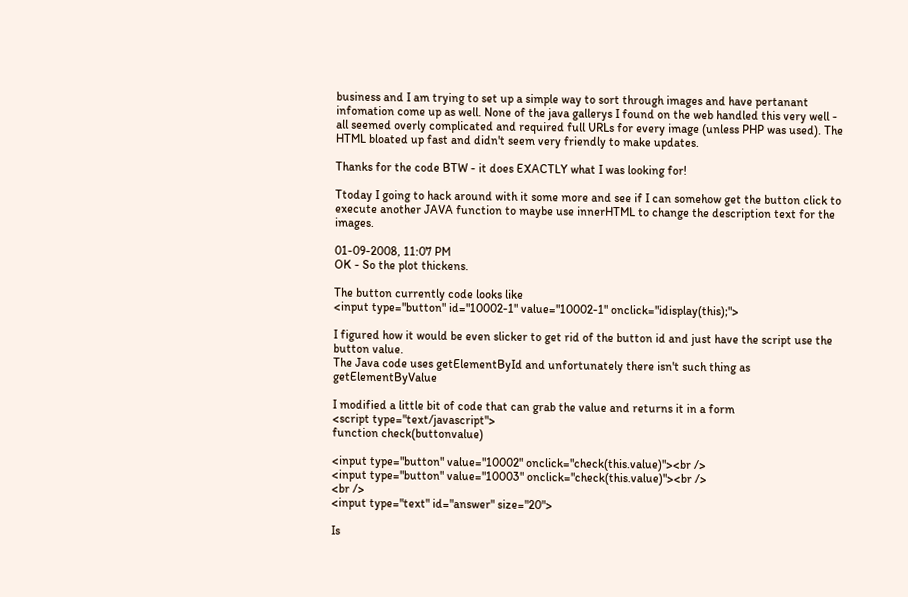business and I am trying to set up a simple way to sort through images and have pertanant infomation come up as well. None of the java gallerys I found on the web handled this very well - all seemed overly complicated and required full URLs for every image (unless PHP was used). The HTML bloated up fast and didn't seem very friendly to make updates.

Thanks for the code BTW - it does EXACTLY what I was looking for!

Ttoday I going to hack around with it some more and see if I can somehow get the button click to execute another JAVA function to maybe use innerHTML to change the description text for the images.

01-09-2008, 11:07 PM
OK - So the plot thickens.

The button currently code looks like
<input type="button" id="10002-1" value="10002-1" onclick="idisplay(this);">

I figured how it would be even slicker to get rid of the button id and just have the script use the button value.
The Java code uses getElementById and unfortunately there isn't such thing as getElementByValue

I modified a little bit of code that can grab the value and returns it in a form
<script type="text/javascript">
function check(buttonvalue)

<input type="button" value="10002" onclick="check(this.value)"><br />
<input type="button" value="10003" onclick="check(this.value)"><br />
<br />
<input type="text" id="answer" size="20">

Is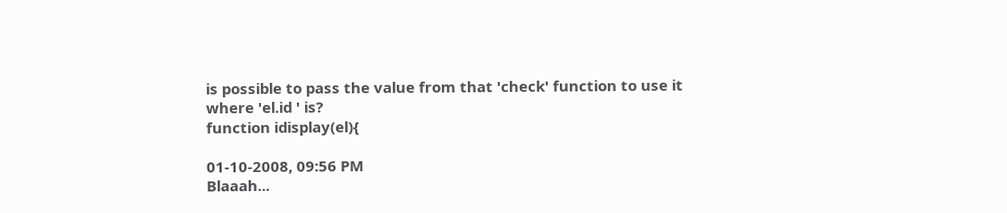is possible to pass the value from that 'check' function to use it where 'el.id ' is?
function idisplay(el){

01-10-2008, 09:56 PM
Blaaah...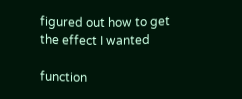figured out how to get the effect I wanted

function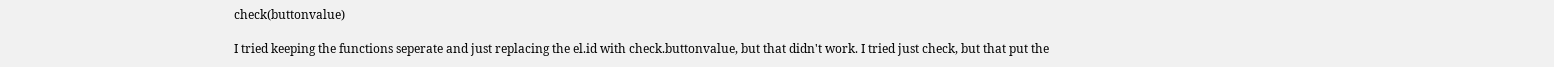check(buttonvalue)

I tried keeping the functions seperate and just replacing the el.id with check.buttonvalue, but that didn't work. I tried just check, but that put the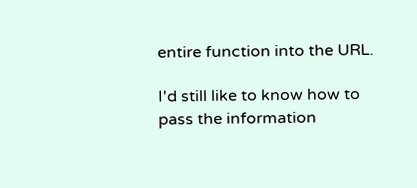entire function into the URL.

I'd still like to know how to pass the information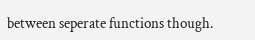between seperate functions though.